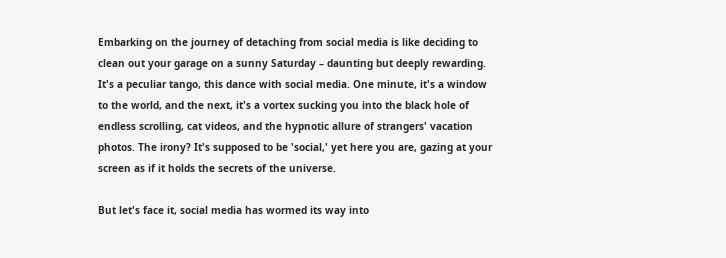Embarking on the journey of detaching from social media is like deciding to clean out your garage on a sunny Saturday – daunting but deeply rewarding. It's a peculiar tango, this dance with social media. One minute, it's a window to the world, and the next, it's a vortex sucking you into the black hole of endless scrolling, cat videos, and the hypnotic allure of strangers' vacation photos. The irony? It's supposed to be 'social,' yet here you are, gazing at your screen as if it holds the secrets of the universe.

But let's face it, social media has wormed its way into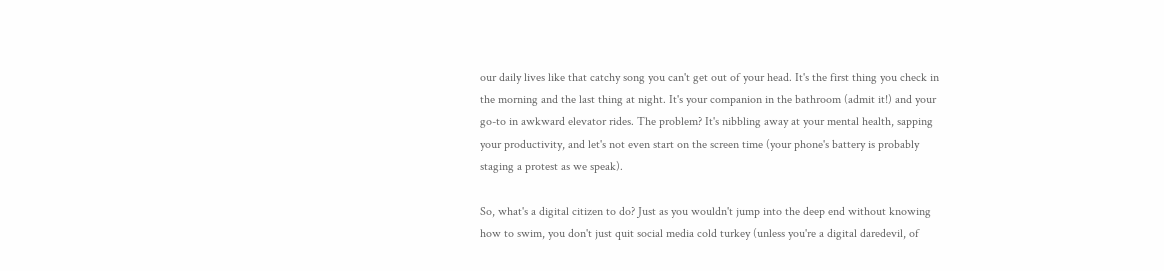our daily lives like that catchy song you can't get out of your head. It's the first thing you check in the morning and the last thing at night. It's your companion in the bathroom (admit it!) and your go-to in awkward elevator rides. The problem? It's nibbling away at your mental health, sapping your productivity, and let's not even start on the screen time (your phone's battery is probably staging a protest as we speak).

So, what's a digital citizen to do? Just as you wouldn't jump into the deep end without knowing how to swim, you don't just quit social media cold turkey (unless you're a digital daredevil, of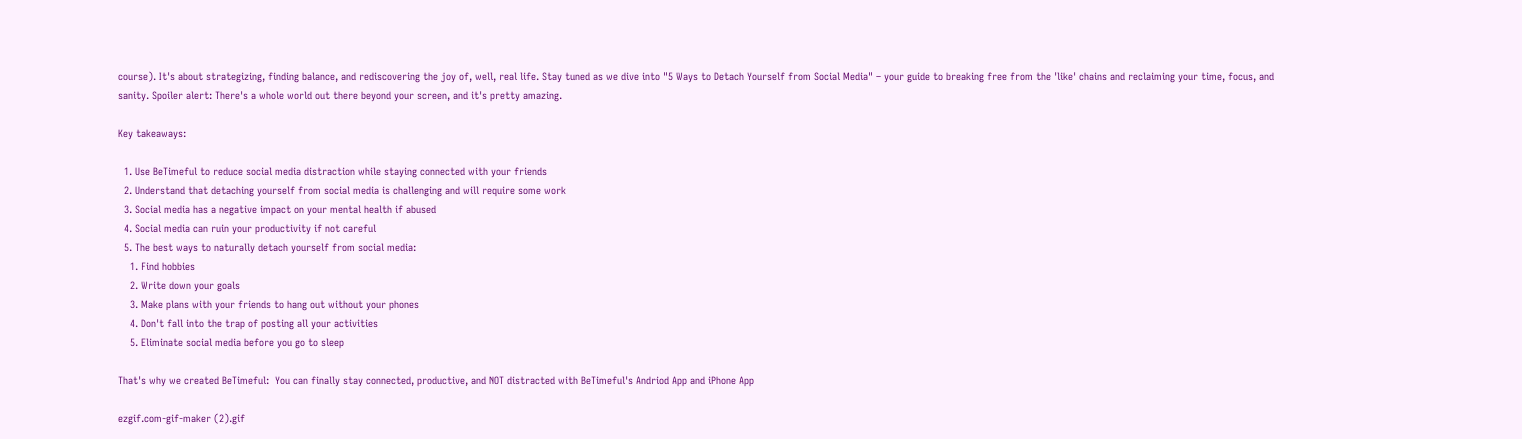course). It's about strategizing, finding balance, and rediscovering the joy of, well, real life. Stay tuned as we dive into "5 Ways to Detach Yourself from Social Media" – your guide to breaking free from the 'like' chains and reclaiming your time, focus, and sanity. Spoiler alert: There's a whole world out there beyond your screen, and it's pretty amazing.

Key takeaways:

  1. Use BeTimeful to reduce social media distraction while staying connected with your friends
  2. Understand that detaching yourself from social media is challenging and will require some work
  3. Social media has a negative impact on your mental health if abused
  4. Social media can ruin your productivity if not careful
  5. The best ways to naturally detach yourself from social media:
    1. Find hobbies
    2. Write down your goals
    3. Make plans with your friends to hang out without your phones
    4. Don't fall into the trap of posting all your activities
    5. Eliminate social media before you go to sleep

That's why we created BeTimeful:  You can finally stay connected, productive, and NOT distracted with BeTimeful's Andriod App and iPhone App

ezgif.com-gif-maker (2).gif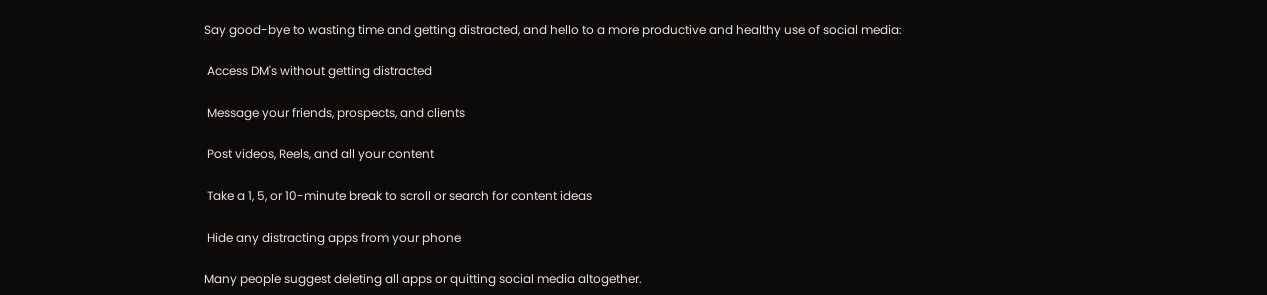Say good-bye to wasting time and getting distracted, and hello to a more productive and healthy use of social media:

 Access DM's without getting distracted

 Message your friends, prospects, and clients

 Post videos, Reels, and all your content

 Take a 1, 5, or 10-minute break to scroll or search for content ideas

 Hide any distracting apps from your phone

Many people suggest deleting all apps or quitting social media altogether.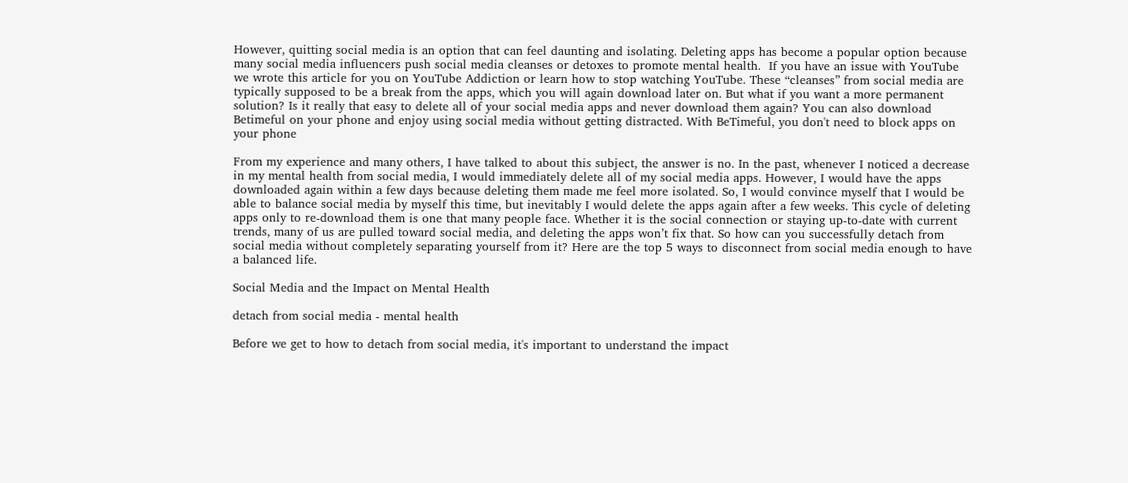However, quitting social media is an option that can feel daunting and isolating. Deleting apps has become a popular option because many social media influencers push social media cleanses or detoxes to promote mental health.  If you have an issue with YouTube we wrote this article for you on YouTube Addiction or learn how to stop watching YouTube. These “cleanses” from social media are typically supposed to be a break from the apps, which you will again download later on. But what if you want a more permanent solution? Is it really that easy to delete all of your social media apps and never download them again? You can also download Betimeful on your phone and enjoy using social media without getting distracted. With BeTimeful, you don't need to block apps on your phone

From my experience and many others, I have talked to about this subject, the answer is no. In the past, whenever I noticed a decrease in my mental health from social media, I would immediately delete all of my social media apps. However, I would have the apps downloaded again within a few days because deleting them made me feel more isolated. So, I would convince myself that I would be able to balance social media by myself this time, but inevitably I would delete the apps again after a few weeks. This cycle of deleting apps only to re-download them is one that many people face. Whether it is the social connection or staying up-to-date with current trends, many of us are pulled toward social media, and deleting the apps won’t fix that. So how can you successfully detach from social media without completely separating yourself from it? Here are the top 5 ways to disconnect from social media enough to have a balanced life.

Social Media and the Impact on Mental Health

detach from social media - mental health

Before we get to how to detach from social media, it's important to understand the impact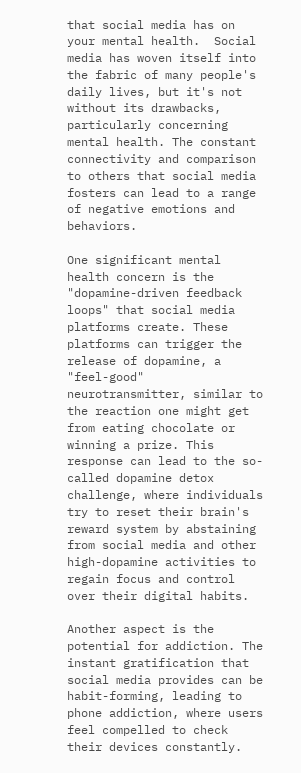that social media has on your mental health.  Social media has woven itself into the fabric of many people's daily lives, but it's not without its drawbacks, particularly concerning mental health. The constant connectivity and comparison to others that social media fosters can lead to a range of negative emotions and behaviors.

One significant mental health concern is the "dopamine-driven feedback loops" that social media platforms create. These platforms can trigger the release of dopamine, a "feel-good" neurotransmitter, similar to the reaction one might get from eating chocolate or winning a prize. This response can lead to the so-called dopamine detox challenge, where individuals try to reset their brain's reward system by abstaining from social media and other high-dopamine activities to regain focus and control over their digital habits.

Another aspect is the potential for addiction. The instant gratification that social media provides can be habit-forming, leading to phone addiction, where users feel compelled to check their devices constantly.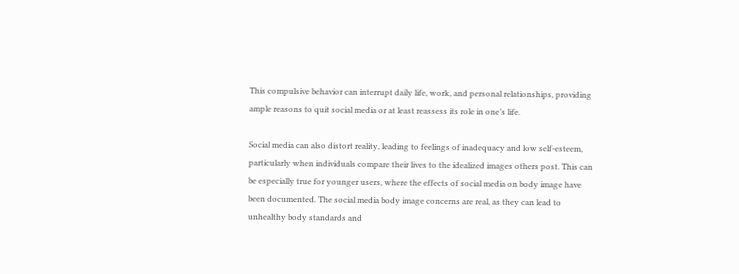This compulsive behavior can interrupt daily life, work, and personal relationships, providing ample reasons to quit social media or at least reassess its role in one’s life.

Social media can also distort reality, leading to feelings of inadequacy and low self-esteem, particularly when individuals compare their lives to the idealized images others post. This can be especially true for younger users, where the effects of social media on body image have been documented. The social media body image concerns are real, as they can lead to unhealthy body standards and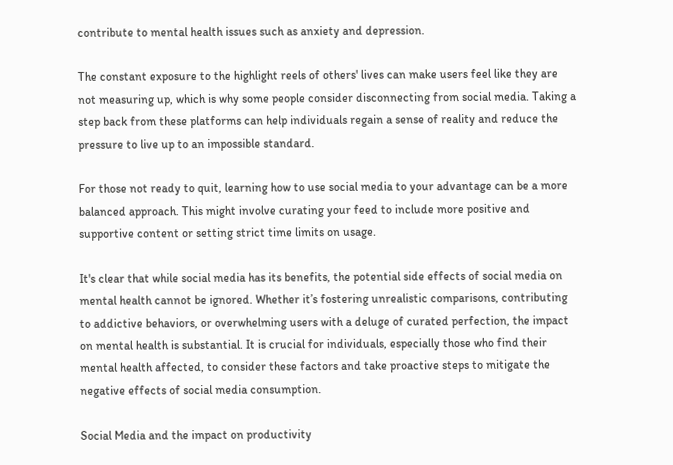contribute to mental health issues such as anxiety and depression.

The constant exposure to the highlight reels of others' lives can make users feel like they are not measuring up, which is why some people consider disconnecting from social media. Taking a step back from these platforms can help individuals regain a sense of reality and reduce the pressure to live up to an impossible standard.

For those not ready to quit, learning how to use social media to your advantage can be a more balanced approach. This might involve curating your feed to include more positive and supportive content or setting strict time limits on usage.

It's clear that while social media has its benefits, the potential side effects of social media on mental health cannot be ignored. Whether it’s fostering unrealistic comparisons, contributing to addictive behaviors, or overwhelming users with a deluge of curated perfection, the impact on mental health is substantial. It is crucial for individuals, especially those who find their mental health affected, to consider these factors and take proactive steps to mitigate the negative effects of social media consumption.

Social Media and the impact on productivity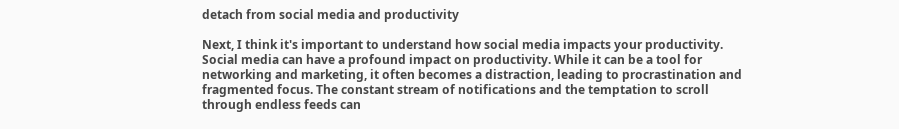detach from social media and productivity

Next, I think it's important to understand how social media impacts your productivity.  Social media can have a profound impact on productivity. While it can be a tool for networking and marketing, it often becomes a distraction, leading to procrastination and fragmented focus. The constant stream of notifications and the temptation to scroll through endless feeds can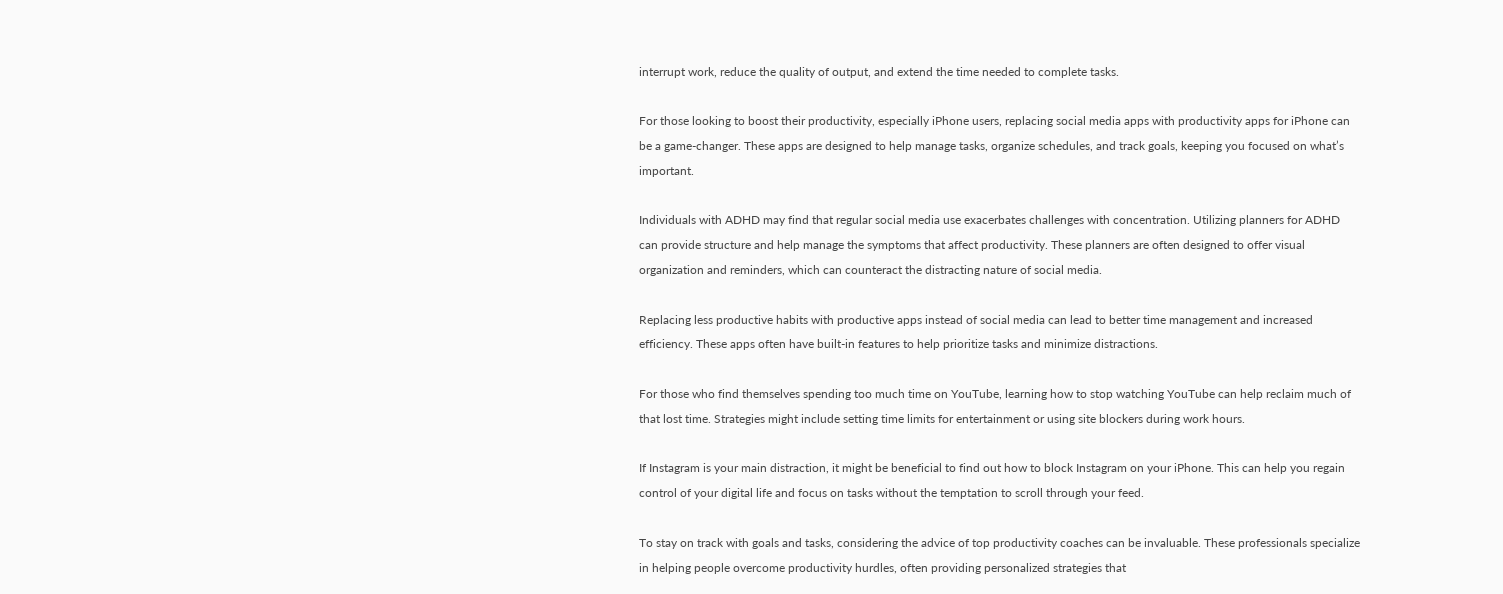interrupt work, reduce the quality of output, and extend the time needed to complete tasks.

For those looking to boost their productivity, especially iPhone users, replacing social media apps with productivity apps for iPhone can be a game-changer. These apps are designed to help manage tasks, organize schedules, and track goals, keeping you focused on what’s important.

Individuals with ADHD may find that regular social media use exacerbates challenges with concentration. Utilizing planners for ADHD can provide structure and help manage the symptoms that affect productivity. These planners are often designed to offer visual organization and reminders, which can counteract the distracting nature of social media.

Replacing less productive habits with productive apps instead of social media can lead to better time management and increased efficiency. These apps often have built-in features to help prioritize tasks and minimize distractions.

For those who find themselves spending too much time on YouTube, learning how to stop watching YouTube can help reclaim much of that lost time. Strategies might include setting time limits for entertainment or using site blockers during work hours.

If Instagram is your main distraction, it might be beneficial to find out how to block Instagram on your iPhone. This can help you regain control of your digital life and focus on tasks without the temptation to scroll through your feed.

To stay on track with goals and tasks, considering the advice of top productivity coaches can be invaluable. These professionals specialize in helping people overcome productivity hurdles, often providing personalized strategies that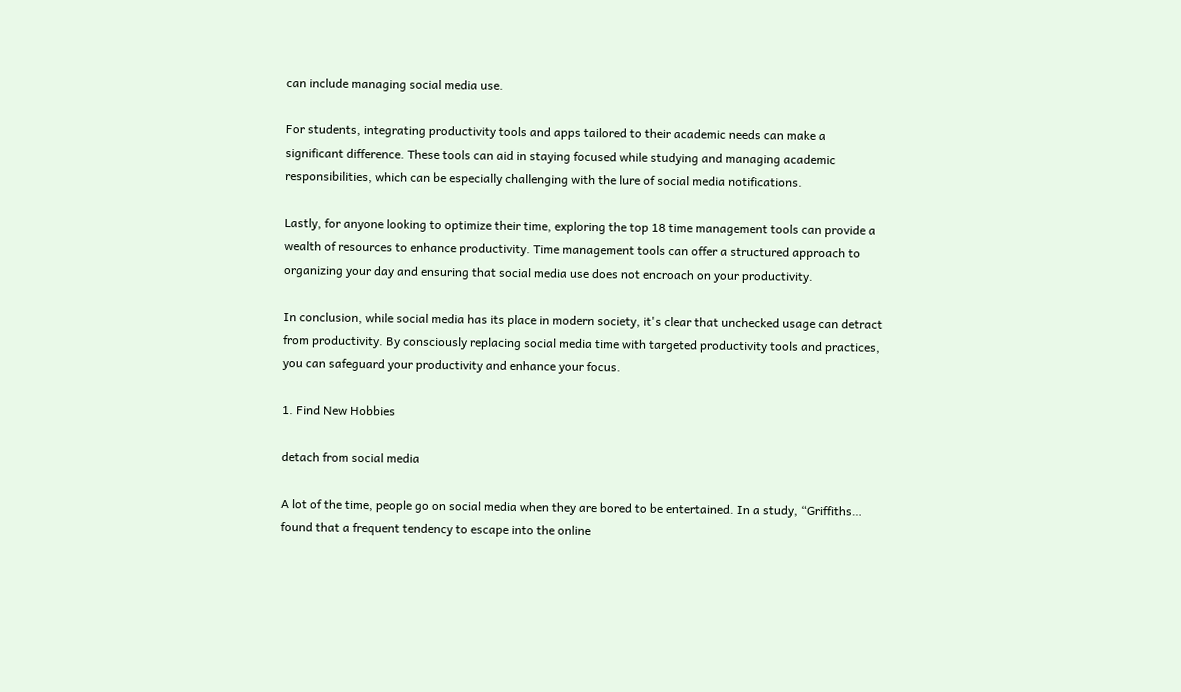can include managing social media use.

For students, integrating productivity tools and apps tailored to their academic needs can make a significant difference. These tools can aid in staying focused while studying and managing academic responsibilities, which can be especially challenging with the lure of social media notifications.

Lastly, for anyone looking to optimize their time, exploring the top 18 time management tools can provide a wealth of resources to enhance productivity. Time management tools can offer a structured approach to organizing your day and ensuring that social media use does not encroach on your productivity.

In conclusion, while social media has its place in modern society, it's clear that unchecked usage can detract from productivity. By consciously replacing social media time with targeted productivity tools and practices, you can safeguard your productivity and enhance your focus.

1. Find New Hobbies

detach from social media

A lot of the time, people go on social media when they are bored to be entertained. In a study, “Griffiths… found that a frequent tendency to escape into the online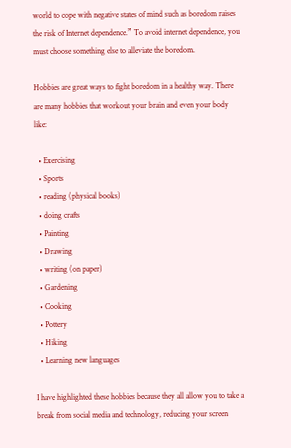world to cope with negative states of mind such as boredom raises the risk of Internet dependence.” To avoid internet dependence, you must choose something else to alleviate the boredom.

Hobbies are great ways to fight boredom in a healthy way. There are many hobbies that workout your brain and even your body like:

  • Exercising
  • Sports
  • reading (physical books)
  • doing crafts
  • Painting
  • Drawing
  • writing (on paper)
  • Gardening
  • Cooking
  • Pottery
  • Hiking
  • Learning new languages

I have highlighted these hobbies because they all allow you to take a break from social media and technology, reducing your screen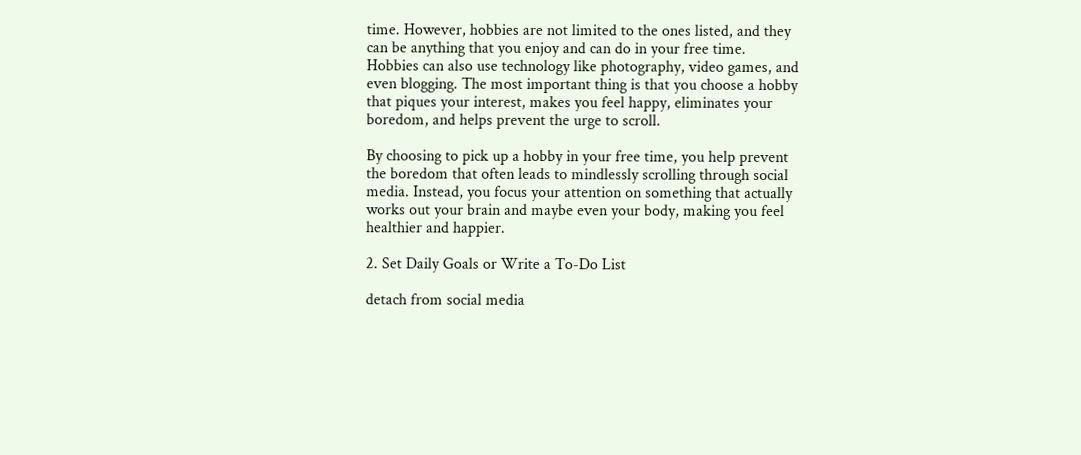time. However, hobbies are not limited to the ones listed, and they can be anything that you enjoy and can do in your free time. Hobbies can also use technology like photography, video games, and even blogging. The most important thing is that you choose a hobby that piques your interest, makes you feel happy, eliminates your boredom, and helps prevent the urge to scroll.

By choosing to pick up a hobby in your free time, you help prevent the boredom that often leads to mindlessly scrolling through social media. Instead, you focus your attention on something that actually works out your brain and maybe even your body, making you feel healthier and happier.

2. Set Daily Goals or Write a To-Do List

detach from social media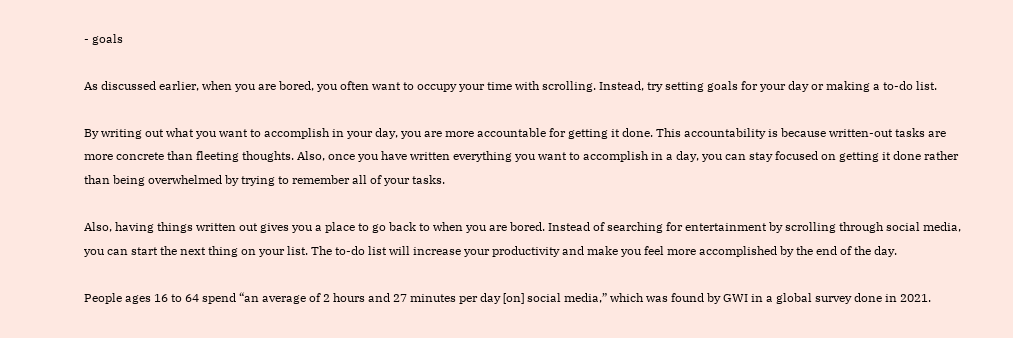- goals

As discussed earlier, when you are bored, you often want to occupy your time with scrolling. Instead, try setting goals for your day or making a to-do list.

By writing out what you want to accomplish in your day, you are more accountable for getting it done. This accountability is because written-out tasks are more concrete than fleeting thoughts. Also, once you have written everything you want to accomplish in a day, you can stay focused on getting it done rather than being overwhelmed by trying to remember all of your tasks.

Also, having things written out gives you a place to go back to when you are bored. Instead of searching for entertainment by scrolling through social media, you can start the next thing on your list. The to-do list will increase your productivity and make you feel more accomplished by the end of the day.

People ages 16 to 64 spend “an average of 2 hours and 27 minutes per day [on] social media,” which was found by GWI in a global survey done in 2021.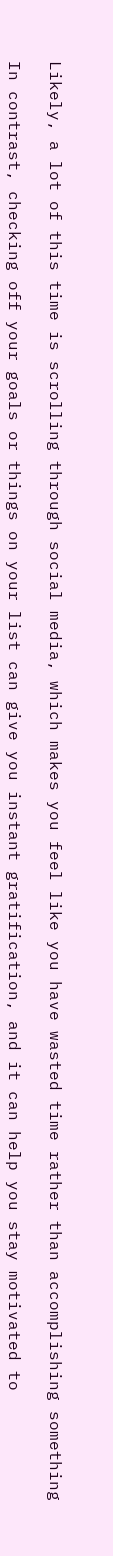Likely, a lot of this time is scrolling through social media, which makes you feel like you have wasted time rather than accomplishing something

In contrast, checking off your goals or things on your list can give you instant gratification, and it can help you stay motivated to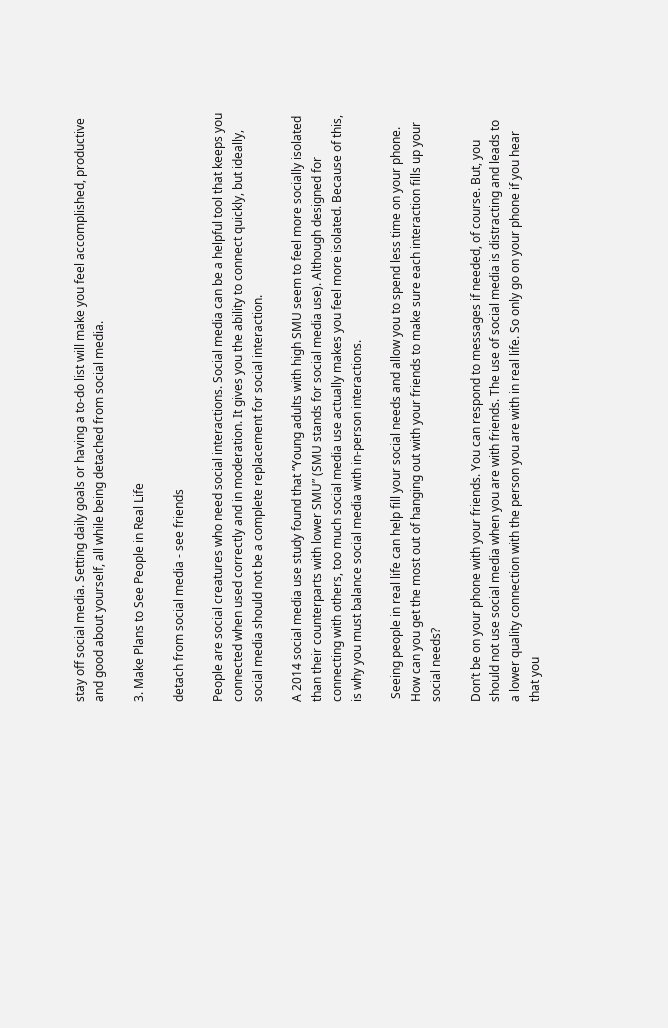stay off social media. Setting daily goals or having a to-do list will make you feel accomplished, productive and good about yourself, all while being detached from social media.

3. Make Plans to See People in Real Life

detach from social media - see friends

People are social creatures who need social interactions. Social media can be a helpful tool that keeps you connected when used correctly and in moderation. It gives you the ability to connect quickly, but ideally, social media should not be a complete replacement for social interaction.

A 2014 social media use study found that “Young adults with high SMU seem to feel more socially isolated than their counterparts with lower SMU” (SMU stands for social media use). Although designed for connecting with others, too much social media use actually makes you feel more isolated. Because of this, is why you must balance social media with in-person interactions.

 Seeing people in real life can help fill your social needs and allow you to spend less time on your phone. How can you get the most out of hanging out with your friends to make sure each interaction fills up your social needs?

Don’t be on your phone with your friends. You can respond to messages if needed, of course. But, you should not use social media when you are with friends. The use of social media is distracting and leads to a lower quality connection with the person you are with in real life. So only go on your phone if you hear that you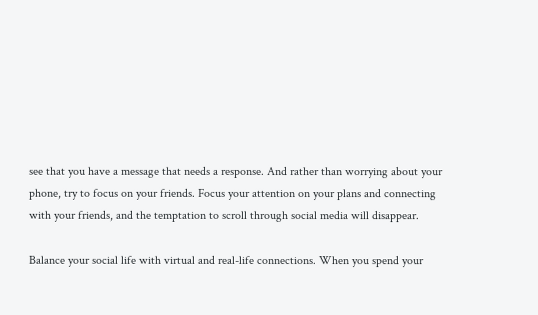see that you have a message that needs a response. And rather than worrying about your phone, try to focus on your friends. Focus your attention on your plans and connecting with your friends, and the temptation to scroll through social media will disappear.

Balance your social life with virtual and real-life connections. When you spend your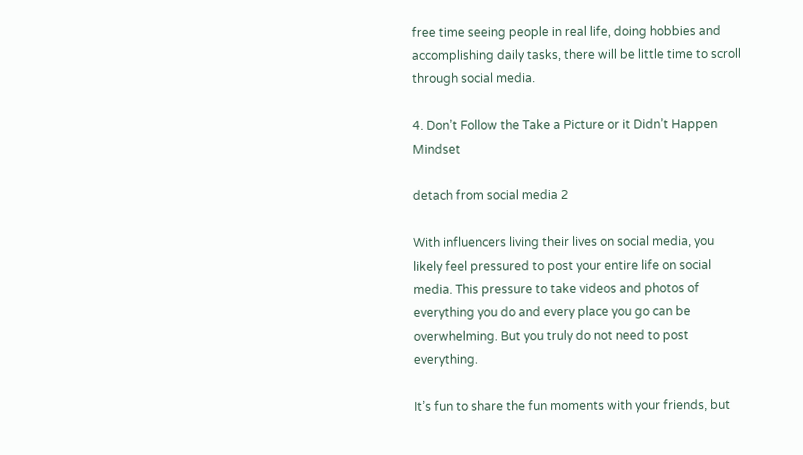free time seeing people in real life, doing hobbies and accomplishing daily tasks, there will be little time to scroll through social media.

4. Don’t Follow the Take a Picture or it Didn’t Happen Mindset

detach from social media 2

With influencers living their lives on social media, you likely feel pressured to post your entire life on social media. This pressure to take videos and photos of everything you do and every place you go can be overwhelming. But you truly do not need to post everything.

It’s fun to share the fun moments with your friends, but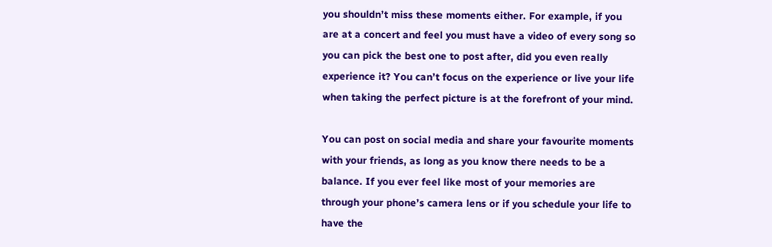you shouldn’t miss these moments either. For example, if you are at a concert and feel you must have a video of every song so you can pick the best one to post after, did you even really experience it? You can’t focus on the experience or live your life when taking the perfect picture is at the forefront of your mind.

You can post on social media and share your favourite moments with your friends, as long as you know there needs to be a balance. If you ever feel like most of your memories are through your phone’s camera lens or if you schedule your life to have the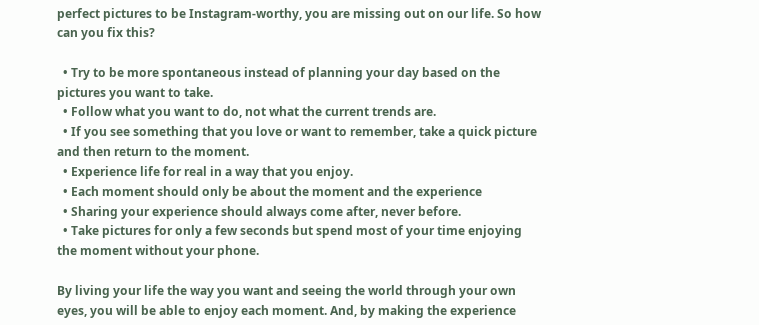perfect pictures to be Instagram-worthy, you are missing out on our life. So how can you fix this?

  • Try to be more spontaneous instead of planning your day based on the pictures you want to take.
  • Follow what you want to do, not what the current trends are.
  • If you see something that you love or want to remember, take a quick picture and then return to the moment.
  • Experience life for real in a way that you enjoy.
  • Each moment should only be about the moment and the experience
  • Sharing your experience should always come after, never before.
  • Take pictures for only a few seconds but spend most of your time enjoying the moment without your phone.

By living your life the way you want and seeing the world through your own eyes, you will be able to enjoy each moment. And, by making the experience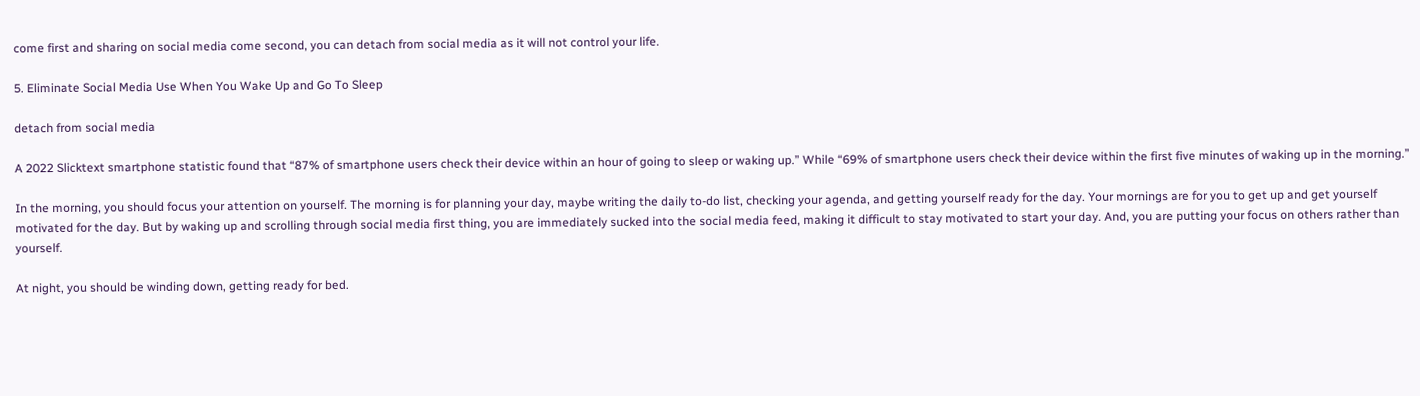come first and sharing on social media come second, you can detach from social media as it will not control your life.

5. Eliminate Social Media Use When You Wake Up and Go To Sleep

detach from social media

A 2022 Slicktext smartphone statistic found that “87% of smartphone users check their device within an hour of going to sleep or waking up.” While “69% of smartphone users check their device within the first five minutes of waking up in the morning.”

In the morning, you should focus your attention on yourself. The morning is for planning your day, maybe writing the daily to-do list, checking your agenda, and getting yourself ready for the day. Your mornings are for you to get up and get yourself motivated for the day. But by waking up and scrolling through social media first thing, you are immediately sucked into the social media feed, making it difficult to stay motivated to start your day. And, you are putting your focus on others rather than yourself.

At night, you should be winding down, getting ready for bed.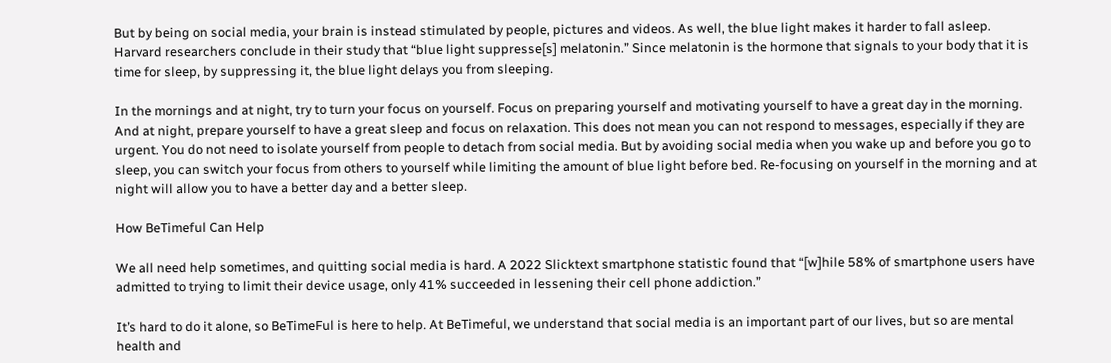But by being on social media, your brain is instead stimulated by people, pictures and videos. As well, the blue light makes it harder to fall asleep. Harvard researchers conclude in their study that “blue light suppresse[s] melatonin.” Since melatonin is the hormone that signals to your body that it is time for sleep, by suppressing it, the blue light delays you from sleeping.

In the mornings and at night, try to turn your focus on yourself. Focus on preparing yourself and motivating yourself to have a great day in the morning. And at night, prepare yourself to have a great sleep and focus on relaxation. This does not mean you can not respond to messages, especially if they are urgent. You do not need to isolate yourself from people to detach from social media. But by avoiding social media when you wake up and before you go to sleep, you can switch your focus from others to yourself while limiting the amount of blue light before bed. Re-focusing on yourself in the morning and at night will allow you to have a better day and a better sleep.

How BeTimeful Can Help

We all need help sometimes, and quitting social media is hard. A 2022 Slicktext smartphone statistic found that “[w]hile 58% of smartphone users have admitted to trying to limit their device usage, only 41% succeeded in lessening their cell phone addiction.”

It’s hard to do it alone, so BeTimeFul is here to help. At BeTimeful, we understand that social media is an important part of our lives, but so are mental health and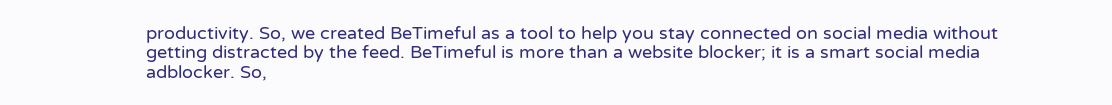productivity. So, we created BeTimeful as a tool to help you stay connected on social media without getting distracted by the feed. BeTimeful is more than a website blocker; it is a smart social media adblocker. So,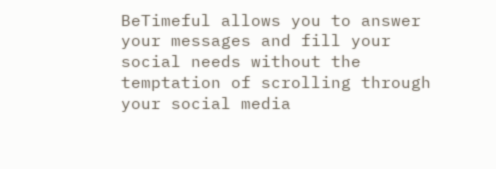BeTimeful allows you to answer your messages and fill your social needs without the temptation of scrolling through your social media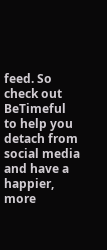feed. So check out BeTimeful to help you detach from social media and have a happier, more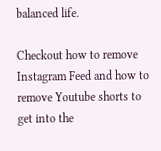balanced life.

Checkout how to remove Instagram Feed and how to remove Youtube shorts to get into the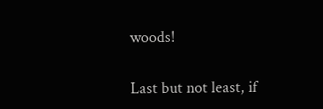woods!

Last but not least, if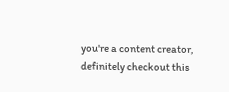you're a content creator, definitely checkout this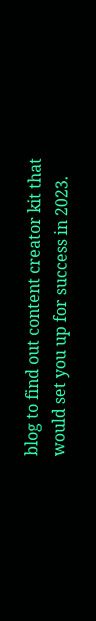blog to find out content creator kit that would set you up for success in 2023.